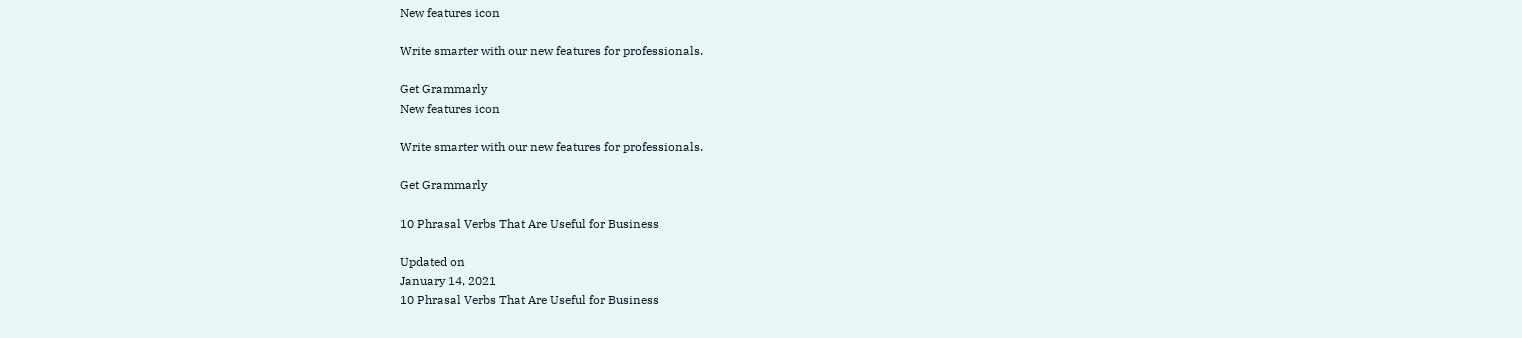New features icon

Write smarter with our new features for professionals.

Get Grammarly
New features icon

Write smarter with our new features for professionals.

Get Grammarly

10 Phrasal Verbs That Are Useful for Business

Updated on
January 14, 2021
10 Phrasal Verbs That Are Useful for Business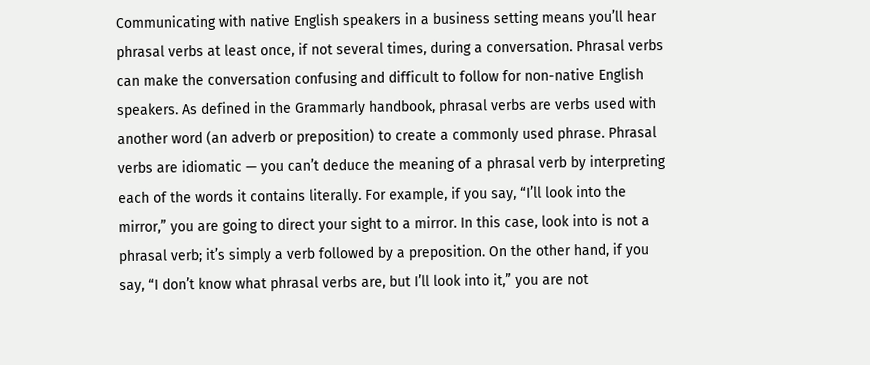Communicating with native English speakers in a business setting means you’ll hear phrasal verbs at least once, if not several times, during a conversation. Phrasal verbs can make the conversation confusing and difficult to follow for non-native English speakers. As defined in the Grammarly handbook, phrasal verbs are verbs used with another word (an adverb or preposition) to create a commonly used phrase. Phrasal verbs are idiomatic — you can’t deduce the meaning of a phrasal verb by interpreting each of the words it contains literally. For example, if you say, “I’ll look into the mirror,” you are going to direct your sight to a mirror. In this case, look into is not a phrasal verb; it’s simply a verb followed by a preposition. On the other hand, if you say, “I don’t know what phrasal verbs are, but I’ll look into it,” you are not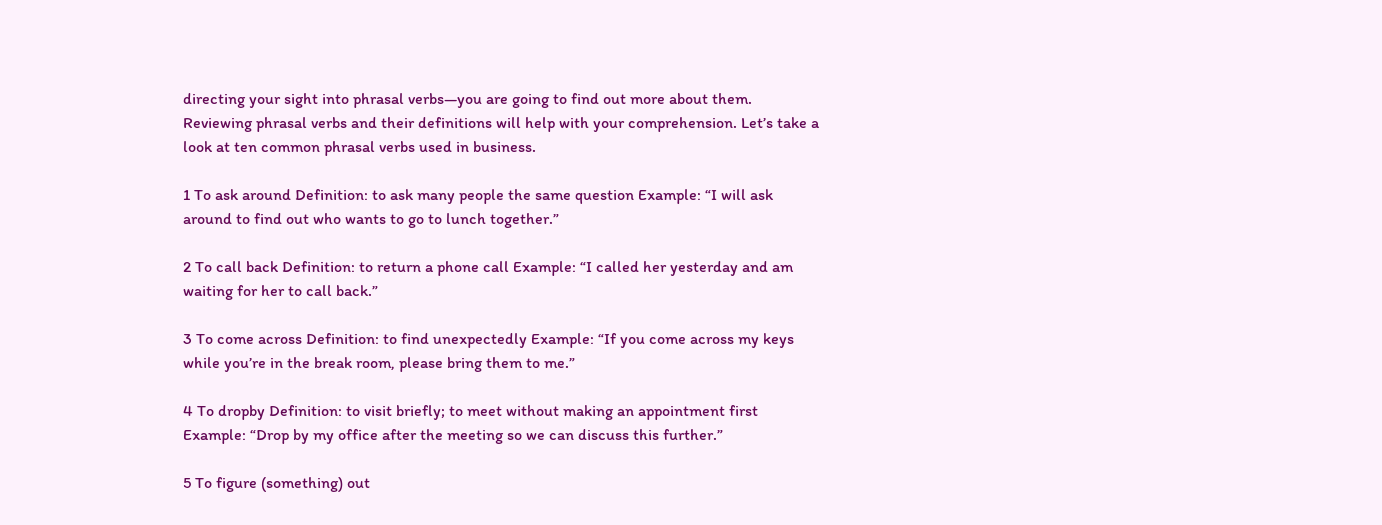directing your sight into phrasal verbs—you are going to find out more about them. Reviewing phrasal verbs and their definitions will help with your comprehension. Let’s take a look at ten common phrasal verbs used in business.

1 To ask around Definition: to ask many people the same question Example: “I will ask around to find out who wants to go to lunch together.”

2 To call back Definition: to return a phone call Example: “I called her yesterday and am waiting for her to call back.”

3 To come across Definition: to find unexpectedly Example: “If you come across my keys while you’re in the break room, please bring them to me.”

4 To dropby Definition: to visit briefly; to meet without making an appointment first Example: “Drop by my office after the meeting so we can discuss this further.”

5 To figure (something) out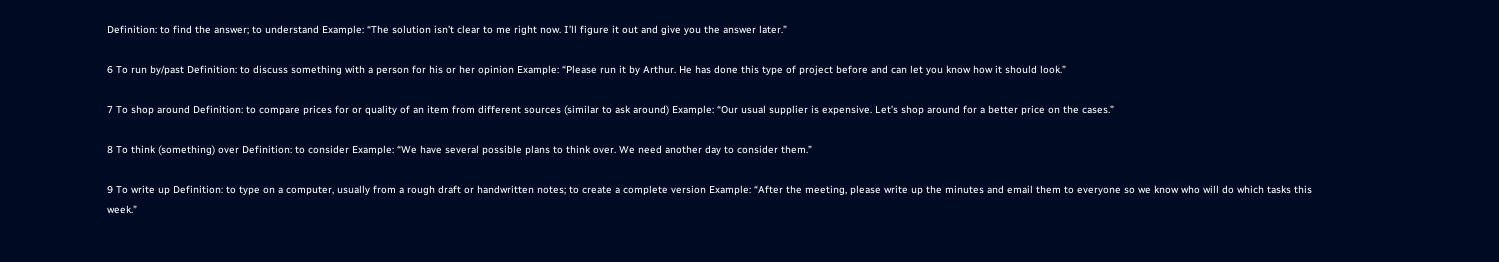Definition: to find the answer; to understand Example: “The solution isn’t clear to me right now. I’ll figure it out and give you the answer later.”

6 To run by/past Definition: to discuss something with a person for his or her opinion Example: “Please run it by Arthur. He has done this type of project before and can let you know how it should look.”

7 To shop around Definition: to compare prices for or quality of an item from different sources (similar to ask around) Example: “Our usual supplier is expensive. Let’s shop around for a better price on the cases.”

8 To think (something) over Definition: to consider Example: “We have several possible plans to think over. We need another day to consider them.”

9 To write up Definition: to type on a computer, usually from a rough draft or handwritten notes; to create a complete version Example: “After the meeting, please write up the minutes and email them to everyone so we know who will do which tasks this week.”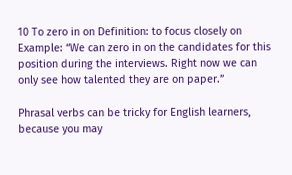10 To zero in on Definition: to focus closely on Example: “We can zero in on the candidates for this position during the interviews. Right now we can only see how talented they are on paper.”

Phrasal verbs can be tricky for English learners, because you may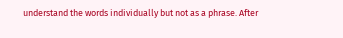understand the words individually but not as a phrase. After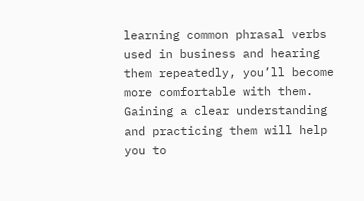learning common phrasal verbs used in business and hearing them repeatedly, you’ll become more comfortable with them. Gaining a clear understanding and practicing them will help you to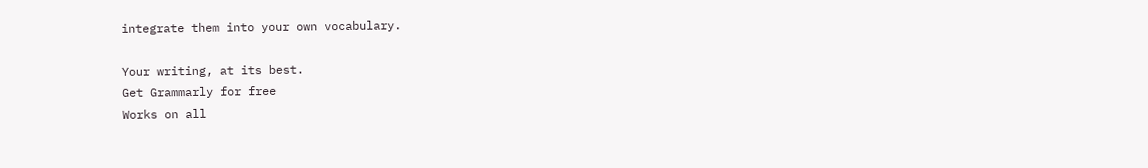integrate them into your own vocabulary.

Your writing, at its best.
Get Grammarly for free
Works on all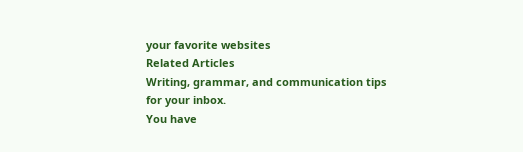your favorite websites
Related Articles
Writing, grammar, and communication tips for your inbox.
You have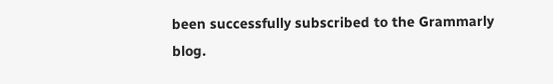been successfully subscribed to the Grammarly blog.